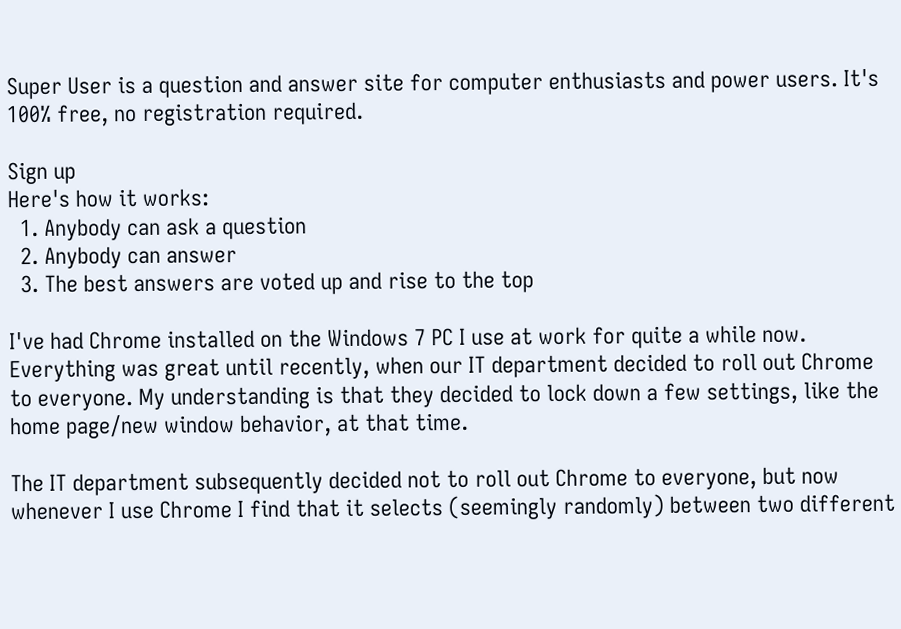Super User is a question and answer site for computer enthusiasts and power users. It's 100% free, no registration required.

Sign up
Here's how it works:
  1. Anybody can ask a question
  2. Anybody can answer
  3. The best answers are voted up and rise to the top

I've had Chrome installed on the Windows 7 PC I use at work for quite a while now. Everything was great until recently, when our IT department decided to roll out Chrome to everyone. My understanding is that they decided to lock down a few settings, like the home page/new window behavior, at that time.

The IT department subsequently decided not to roll out Chrome to everyone, but now whenever I use Chrome I find that it selects (seemingly randomly) between two different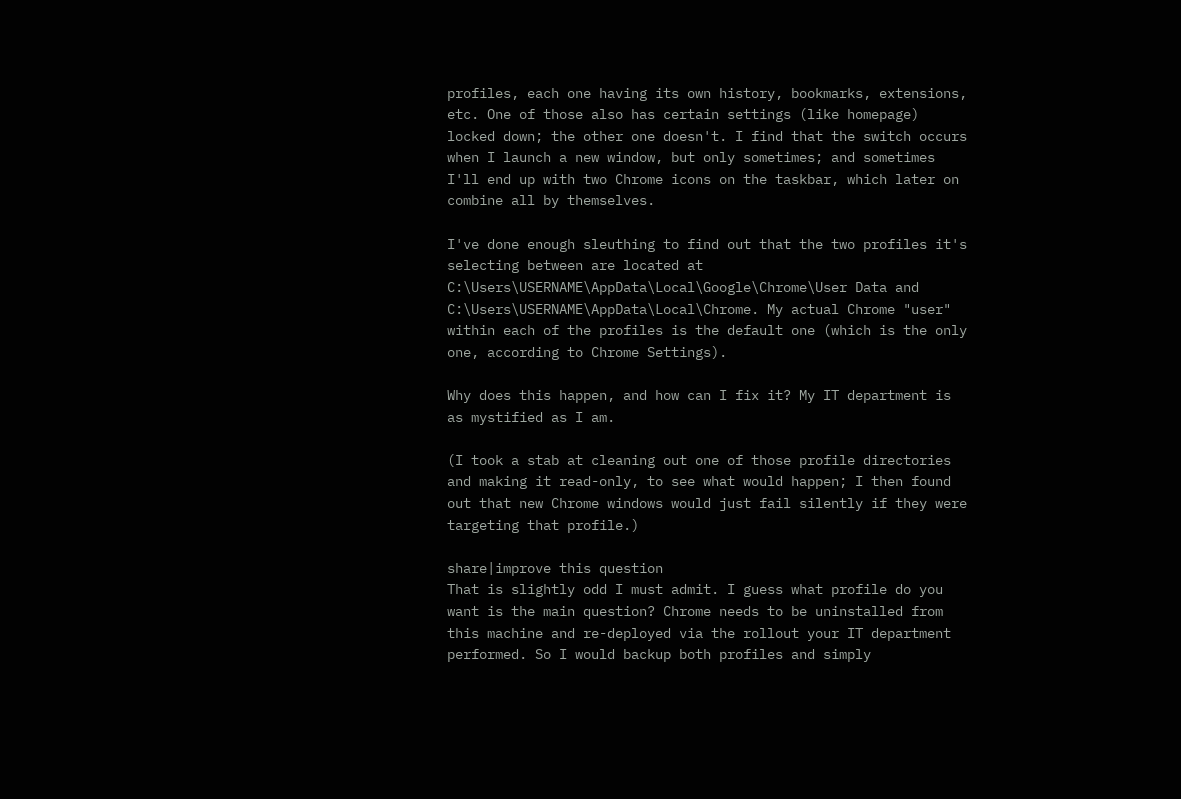profiles, each one having its own history, bookmarks, extensions, etc. One of those also has certain settings (like homepage) locked down; the other one doesn't. I find that the switch occurs when I launch a new window, but only sometimes; and sometimes I'll end up with two Chrome icons on the taskbar, which later on combine all by themselves.

I've done enough sleuthing to find out that the two profiles it's selecting between are located at C:\Users\USERNAME\AppData\Local\Google\Chrome\User Data and C:\Users\USERNAME\AppData\Local\Chrome. My actual Chrome "user" within each of the profiles is the default one (which is the only one, according to Chrome Settings).

Why does this happen, and how can I fix it? My IT department is as mystified as I am.

(I took a stab at cleaning out one of those profile directories and making it read-only, to see what would happen; I then found out that new Chrome windows would just fail silently if they were targeting that profile.)

share|improve this question
That is slightly odd I must admit. I guess what profile do you want is the main question? Chrome needs to be uninstalled from this machine and re-deployed via the rollout your IT department performed. So I would backup both profiles and simply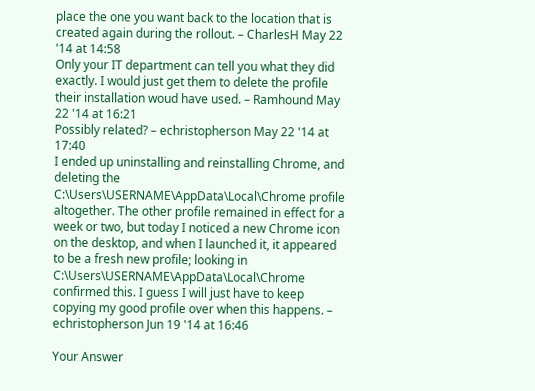place the one you want back to the location that is created again during the rollout. – CharlesH May 22 '14 at 14:58
Only your IT department can tell you what they did exactly. I would just get them to delete the profile their installation woud have used. – Ramhound May 22 '14 at 16:21
Possibly related? – echristopherson May 22 '14 at 17:40
I ended up uninstalling and reinstalling Chrome, and deleting the C:\Users\USERNAME\AppData\Local\Chrome profile altogether. The other profile remained in effect for a week or two, but today I noticed a new Chrome icon on the desktop, and when I launched it, it appeared to be a fresh new profile; looking in C:\Users\USERNAME\AppData\Local\Chrome confirmed this. I guess I will just have to keep copying my good profile over when this happens. – echristopherson Jun 19 '14 at 16:46

Your Answer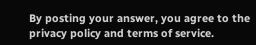By posting your answer, you agree to the privacy policy and terms of service.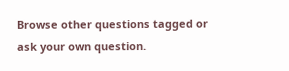Browse other questions tagged or ask your own question.